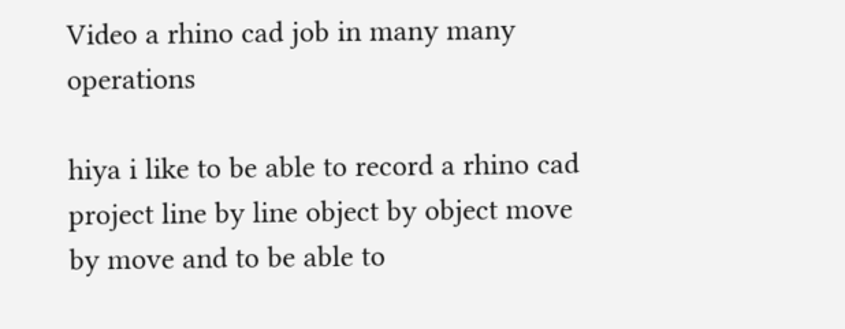Video a rhino cad job in many many operations

hiya i like to be able to record a rhino cad project line by line object by object move by move and to be able to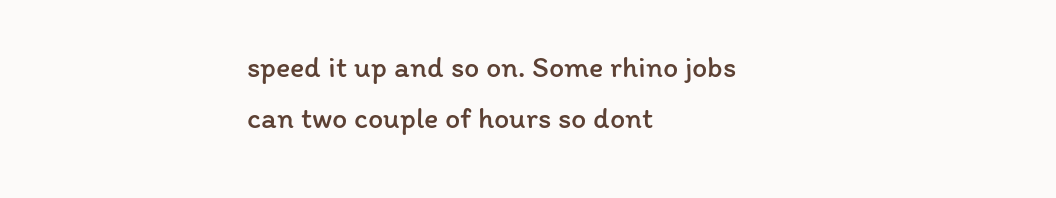speed it up and so on. Some rhino jobs can two couple of hours so dont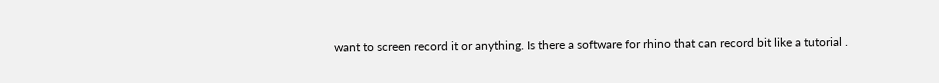want to screen record it or anything. Is there a software for rhino that can record bit like a tutorial .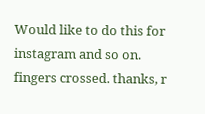Would like to do this for instagram and so on. fingers crossed. thanks, r